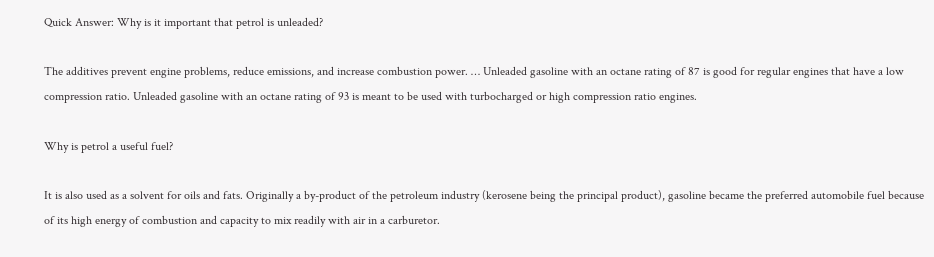Quick Answer: Why is it important that petrol is unleaded?

The additives prevent engine problems, reduce emissions, and increase combustion power. … Unleaded gasoline with an octane rating of 87 is good for regular engines that have a low compression ratio. Unleaded gasoline with an octane rating of 93 is meant to be used with turbocharged or high compression ratio engines.

Why is petrol a useful fuel?

It is also used as a solvent for oils and fats. Originally a by-product of the petroleum industry (kerosene being the principal product), gasoline became the preferred automobile fuel because of its high energy of combustion and capacity to mix readily with air in a carburetor.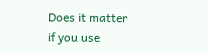Does it matter if you use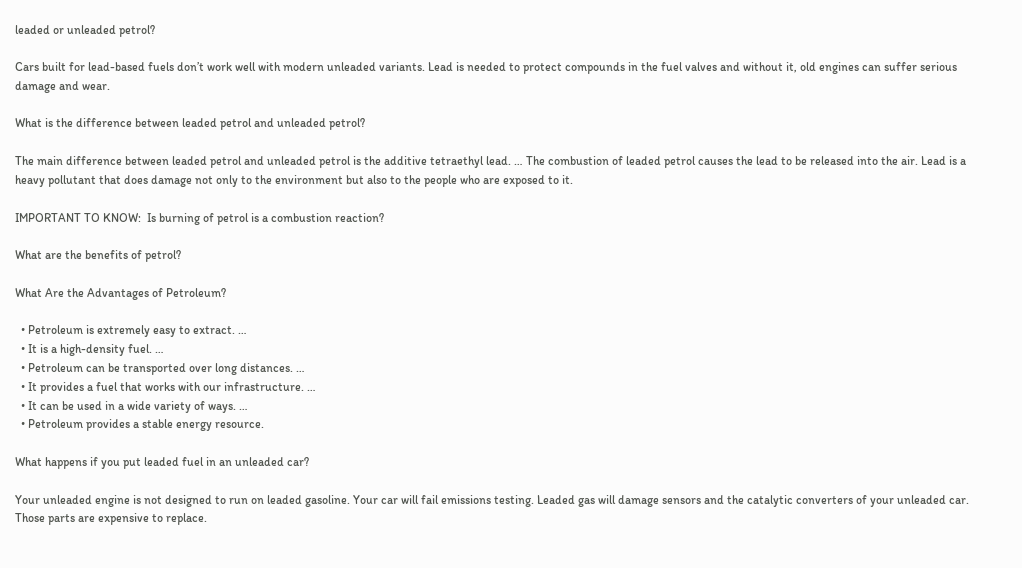leaded or unleaded petrol?

Cars built for lead-based fuels don’t work well with modern unleaded variants. Lead is needed to protect compounds in the fuel valves and without it, old engines can suffer serious damage and wear.

What is the difference between leaded petrol and unleaded petrol?

The main difference between leaded petrol and unleaded petrol is the additive tetraethyl lead. … The combustion of leaded petrol causes the lead to be released into the air. Lead is a heavy pollutant that does damage not only to the environment but also to the people who are exposed to it.

IMPORTANT TO KNOW:  Is burning of petrol is a combustion reaction?

What are the benefits of petrol?

What Are the Advantages of Petroleum?

  • Petroleum is extremely easy to extract. …
  • It is a high-density fuel. …
  • Petroleum can be transported over long distances. …
  • It provides a fuel that works with our infrastructure. …
  • It can be used in a wide variety of ways. …
  • Petroleum provides a stable energy resource.

What happens if you put leaded fuel in an unleaded car?

Your unleaded engine is not designed to run on leaded gasoline. Your car will fail emissions testing. Leaded gas will damage sensors and the catalytic converters of your unleaded car. Those parts are expensive to replace.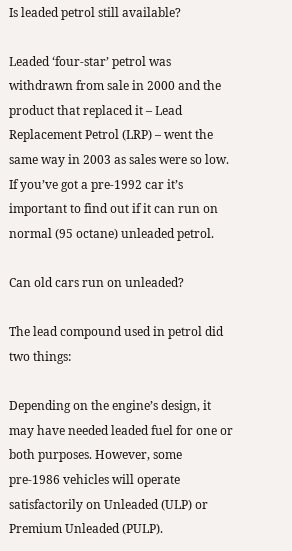Is leaded petrol still available?

Leaded ‘four-star’ petrol was withdrawn from sale in 2000 and the product that replaced it – Lead Replacement Petrol (LRP) – went the same way in 2003 as sales were so low. If you’ve got a pre-1992 car it’s important to find out if it can run on normal (95 octane) unleaded petrol.

Can old cars run on unleaded?

The lead compound used in petrol did two things:

Depending on the engine’s design, it may have needed leaded fuel for one or both purposes. However, some pre-1986 vehicles will operate satisfactorily on Unleaded (ULP) or Premium Unleaded (PULP).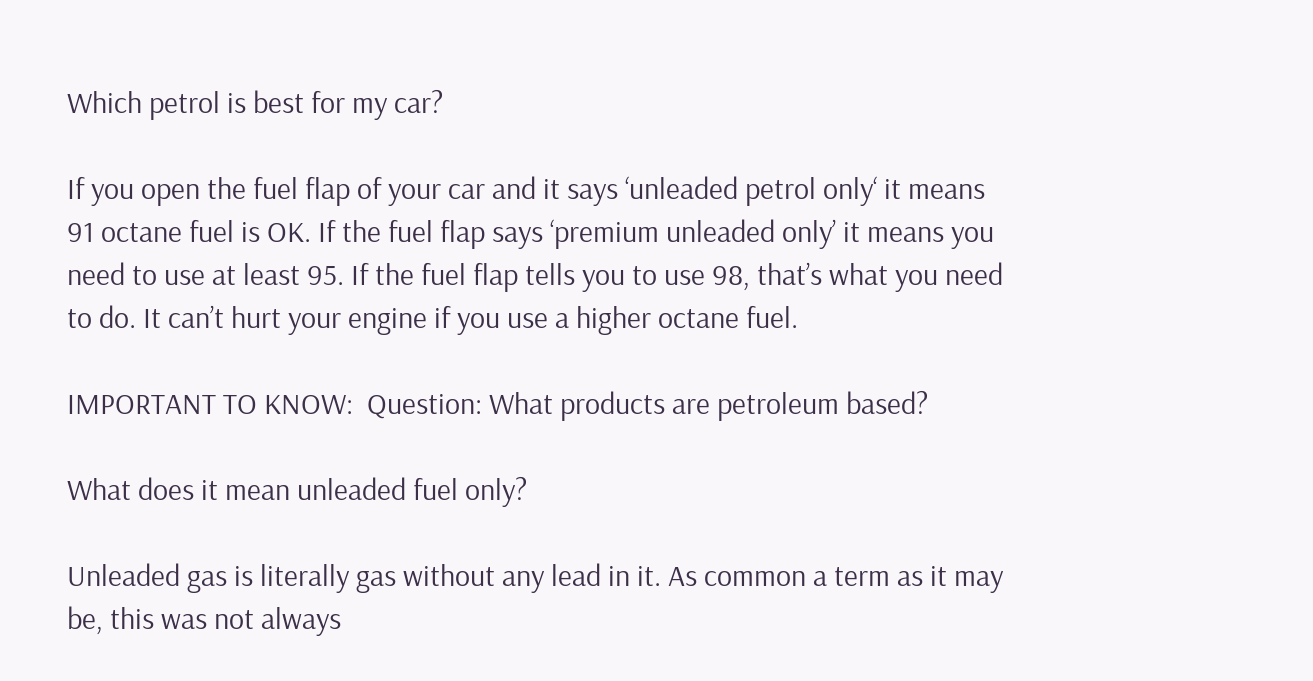Which petrol is best for my car?

If you open the fuel flap of your car and it says ‘unleaded petrol only‘ it means 91 octane fuel is OK. If the fuel flap says ‘premium unleaded only’ it means you need to use at least 95. If the fuel flap tells you to use 98, that’s what you need to do. It can’t hurt your engine if you use a higher octane fuel.

IMPORTANT TO KNOW:  Question: What products are petroleum based?

What does it mean unleaded fuel only?

Unleaded gas is literally gas without any lead in it. As common a term as it may be, this was not always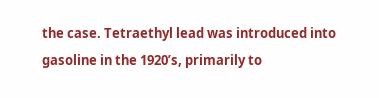the case. Tetraethyl lead was introduced into gasoline in the 1920’s, primarily to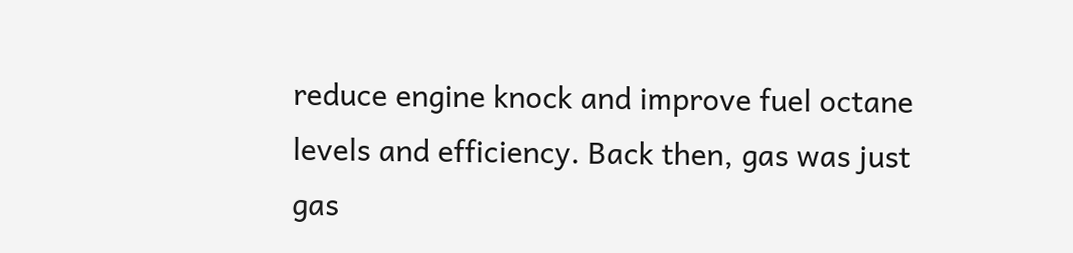reduce engine knock and improve fuel octane levels and efficiency. Back then, gas was just gas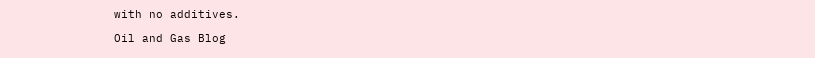with no additives.

Oil and Gas Blog